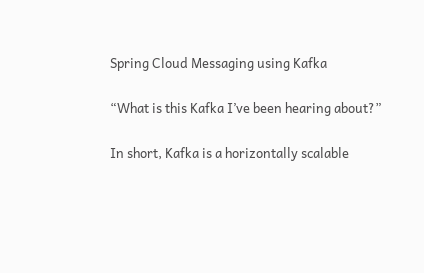Spring Cloud Messaging using Kafka

“What is this Kafka I’ve been hearing about?”

In short, Kafka is a horizontally scalable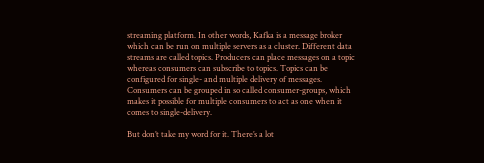streaming platform. In other words, Kafka is a message broker which can be run on multiple servers as a cluster. Different data streams are called topics. Producers can place messages on a topic whereas consumers can subscribe to topics. Topics can be configured for single- and multiple delivery of messages. Consumers can be grouped in so called consumer-groups, which makes it possible for multiple consumers to act as one when it comes to single-delivery.

But don’t take my word for it. There’s a lot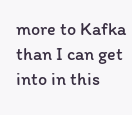more to Kafka than I can get into in this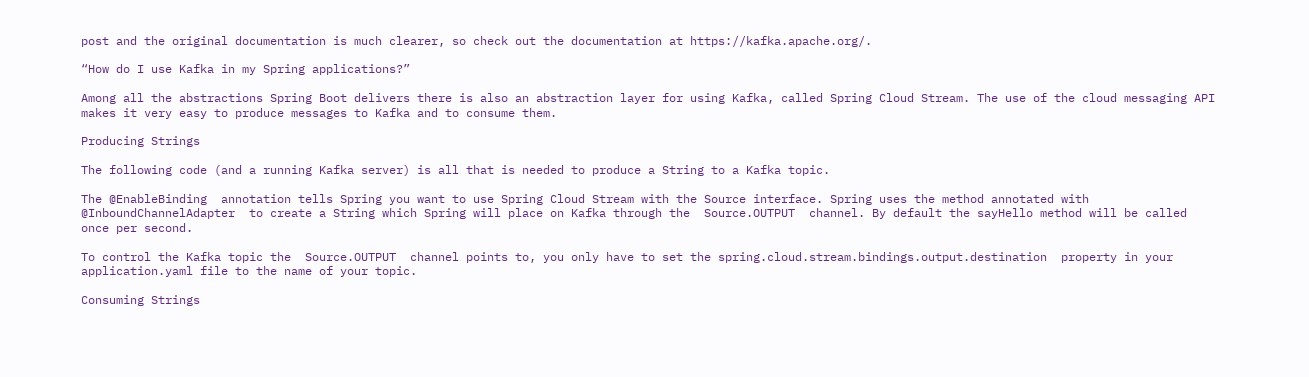post and the original documentation is much clearer, so check out the documentation at https://kafka.apache.org/.

“How do I use Kafka in my Spring applications?”

Among all the abstractions Spring Boot delivers there is also an abstraction layer for using Kafka, called Spring Cloud Stream. The use of the cloud messaging API makes it very easy to produce messages to Kafka and to consume them.

Producing Strings

The following code (and a running Kafka server) is all that is needed to produce a String to a Kafka topic.

The @EnableBinding  annotation tells Spring you want to use Spring Cloud Stream with the Source interface. Spring uses the method annotated with @InboundChannelAdapter  to create a String which Spring will place on Kafka through the  Source.OUTPUT  channel. By default the sayHello method will be called once per second.

To control the Kafka topic the  Source.OUTPUT  channel points to, you only have to set the spring.cloud.stream.bindings.output.destination  property in your application.yaml file to the name of your topic.

Consuming Strings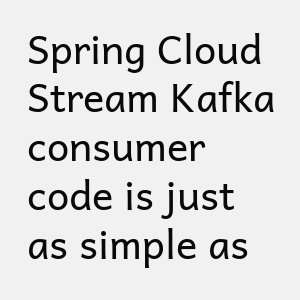Spring Cloud Stream Kafka consumer code is just as simple as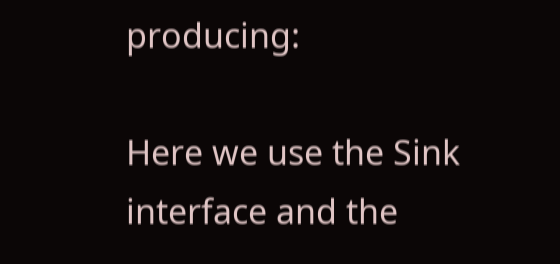producing:

Here we use the Sink interface and the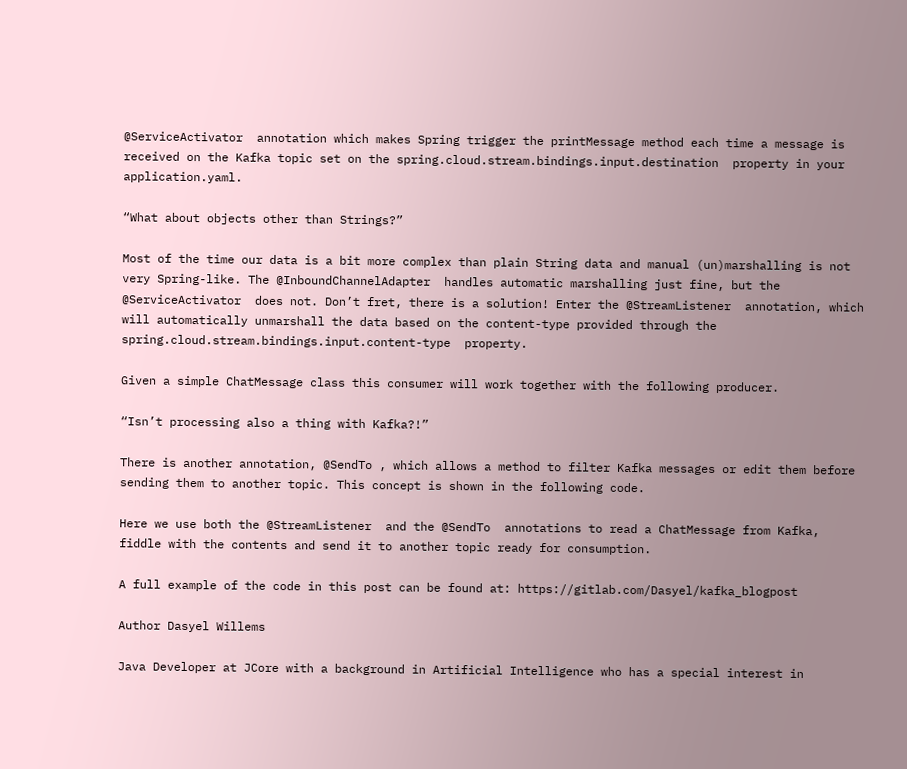@ServiceActivator  annotation which makes Spring trigger the printMessage method each time a message is received on the Kafka topic set on the spring.cloud.stream.bindings.input.destination  property in your application.yaml.

“What about objects other than Strings?”

Most of the time our data is a bit more complex than plain String data and manual (un)marshalling is not very Spring-like. The @InboundChannelAdapter  handles automatic marshalling just fine, but the @ServiceActivator  does not. Don’t fret, there is a solution! Enter the @StreamListener  annotation, which will automatically unmarshall the data based on the content-type provided through the spring.cloud.stream.bindings.input.content-type  property.

Given a simple ChatMessage class this consumer will work together with the following producer.

“Isn’t processing also a thing with Kafka?!”

There is another annotation, @SendTo , which allows a method to filter Kafka messages or edit them before sending them to another topic. This concept is shown in the following code.

Here we use both the @StreamListener  and the @SendTo  annotations to read a ChatMessage from Kafka, fiddle with the contents and send it to another topic ready for consumption.

A full example of the code in this post can be found at: https://gitlab.com/Dasyel/kafka_blogpost

Author Dasyel Willems

Java Developer at JCore with a background in Artificial Intelligence who has a special interest in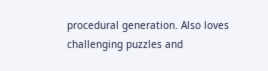procedural generation. Also loves challenging puzzles and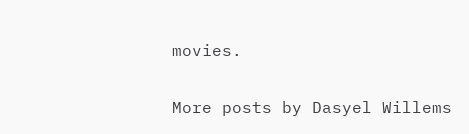movies.

More posts by Dasyel Willems